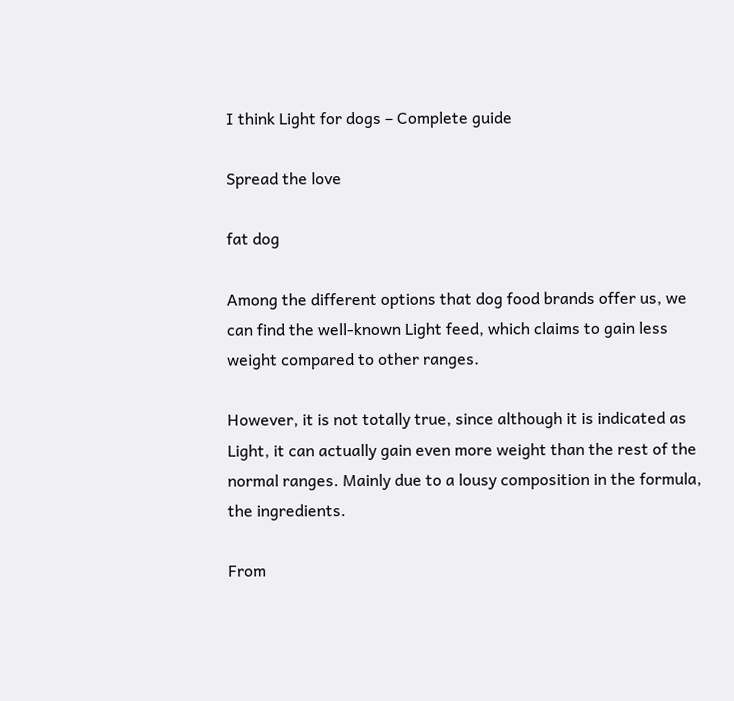I think Light for dogs – Complete guide

Spread the love

fat dog

Among the different options that dog food brands offer us, we can find the well-known Light feed, which claims to gain less weight compared to other ranges.

However, it is not totally true, since although it is indicated as Light, it can actually gain even more weight than the rest of the normal ranges. Mainly due to a lousy composition in the formula, the ingredients.

From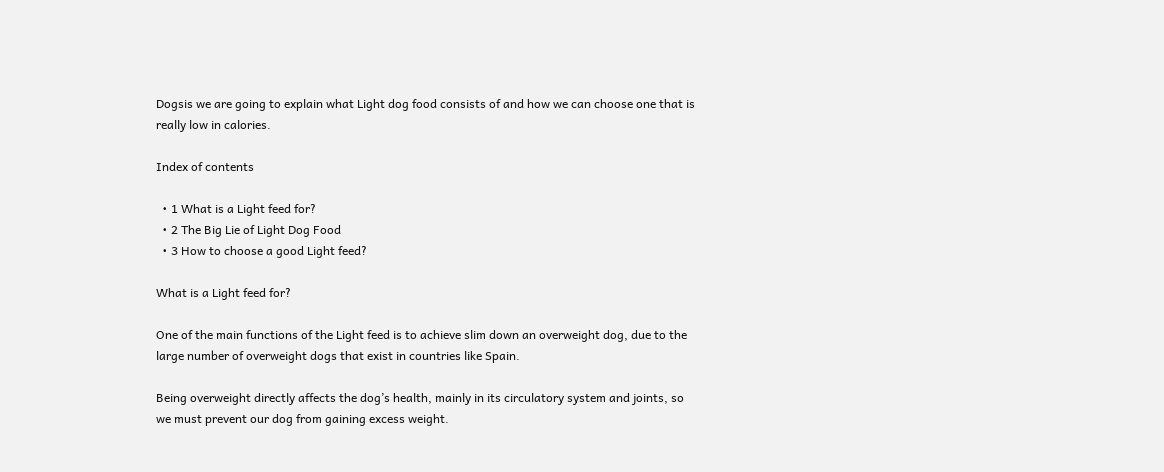Dogsis we are going to explain what Light dog food consists of and how we can choose one that is really low in calories.

Index of contents

  • 1 What is a Light feed for?
  • 2 The Big Lie of Light Dog Food
  • 3 How to choose a good Light feed?

What is a Light feed for?

One of the main functions of the Light feed is to achieve slim down an overweight dog, due to the large number of overweight dogs that exist in countries like Spain.

Being overweight directly affects the dog’s health, mainly in its circulatory system and joints, so we must prevent our dog from gaining excess weight.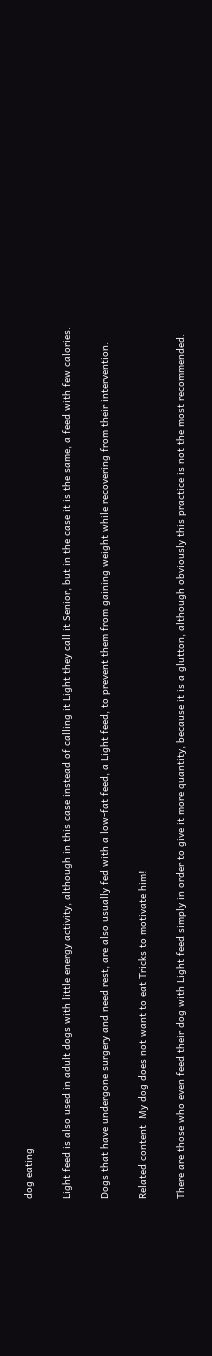dog eating

Light feed is also used in adult dogs with little energy activity, although in this case instead of calling it Light they call it Senior, but in the case it is the same, a feed with few calories.

Dogs that have undergone surgery and need rest, are also usually fed with a low-fat feed, a Light feed, to prevent them from gaining weight while recovering from their intervention.

Related content  My dog does not want to eat Tricks to motivate him!

There are those who even feed their dog with Light feed simply in order to give it more quantity, because it is a glutton, although obviously this practice is not the most recommended.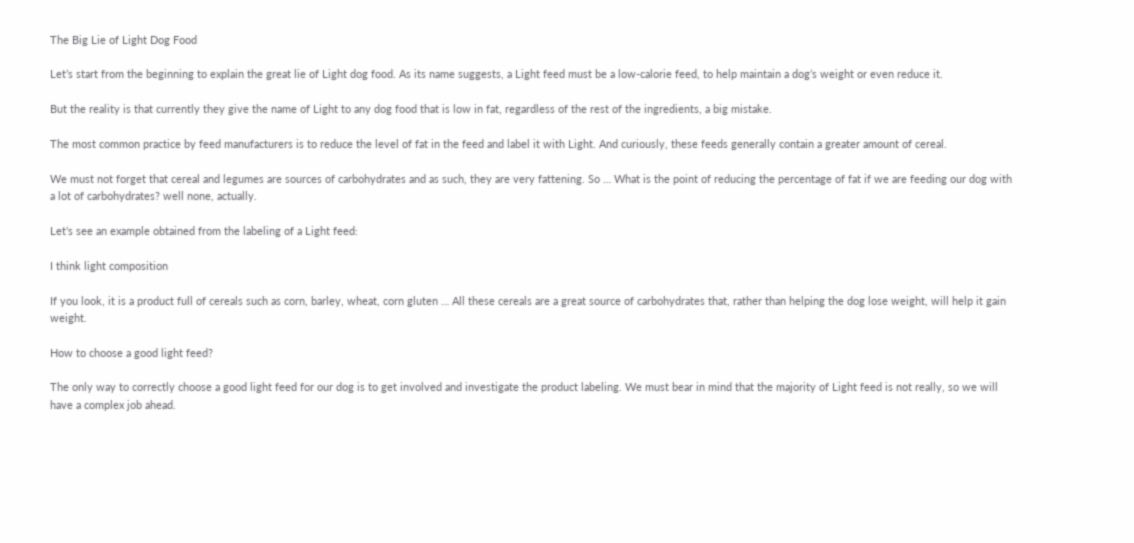The Big Lie of Light Dog Food

Let’s start from the beginning to explain the great lie of Light dog food. As its name suggests, a Light feed must be a low-calorie feed, to help maintain a dog’s weight or even reduce it.

But the reality is that currently they give the name of Light to any dog food that is low in fat, regardless of the rest of the ingredients, a big mistake.

The most common practice by feed manufacturers is to reduce the level of fat in the feed and label it with Light. And curiously, these feeds generally contain a greater amount of cereal.

We must not forget that cereal and legumes are sources of carbohydrates and as such, they are very fattening. So … What is the point of reducing the percentage of fat if we are feeding our dog with a lot of carbohydrates? well none, actually.

Let’s see an example obtained from the labeling of a Light feed:

I think light composition

If you look, it is a product full of cereals such as corn, barley, wheat, corn gluten … All these cereals are a great source of carbohydrates that, rather than helping the dog lose weight, will help it gain weight.

How to choose a good light feed?

The only way to correctly choose a good light feed for our dog is to get involved and investigate the product labeling. We must bear in mind that the majority of Light feed is not really, so we will have a complex job ahead.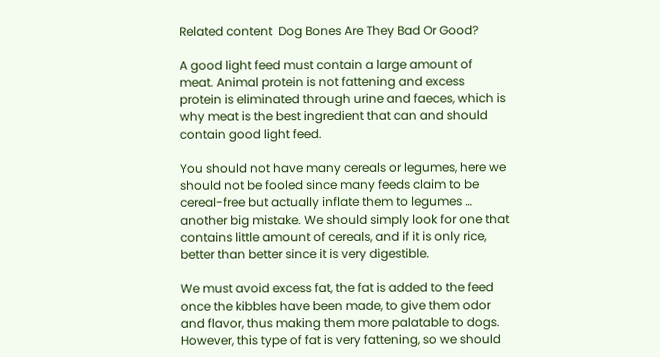Related content  Dog Bones Are They Bad Or Good?

A good light feed must contain a large amount of meat. Animal protein is not fattening and excess protein is eliminated through urine and faeces, which is why meat is the best ingredient that can and should contain good light feed.

You should not have many cereals or legumes, here we should not be fooled since many feeds claim to be cereal-free but actually inflate them to legumes … another big mistake. We should simply look for one that contains little amount of cereals, and if it is only rice, better than better since it is very digestible.

We must avoid excess fat, the fat is added to the feed once the kibbles have been made, to give them odor and flavor, thus making them more palatable to dogs. However, this type of fat is very fattening, so we should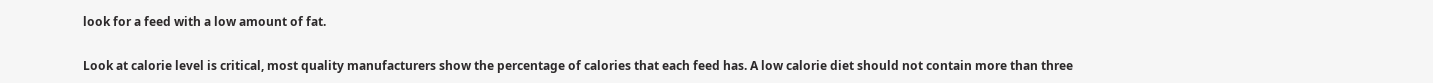look for a feed with a low amount of fat.

Look at calorie level is critical, most quality manufacturers show the percentage of calories that each feed has. A low calorie diet should not contain more than three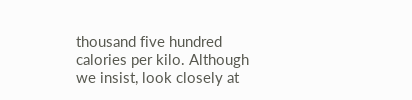thousand five hundred calories per kilo. Although we insist, look closely at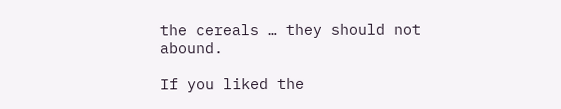the cereals … they should not abound.

If you liked the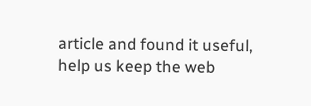article and found it useful, help us keep the web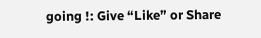going !: Give “Like” or Share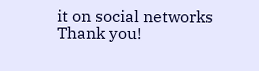it on social networks  Thank you!